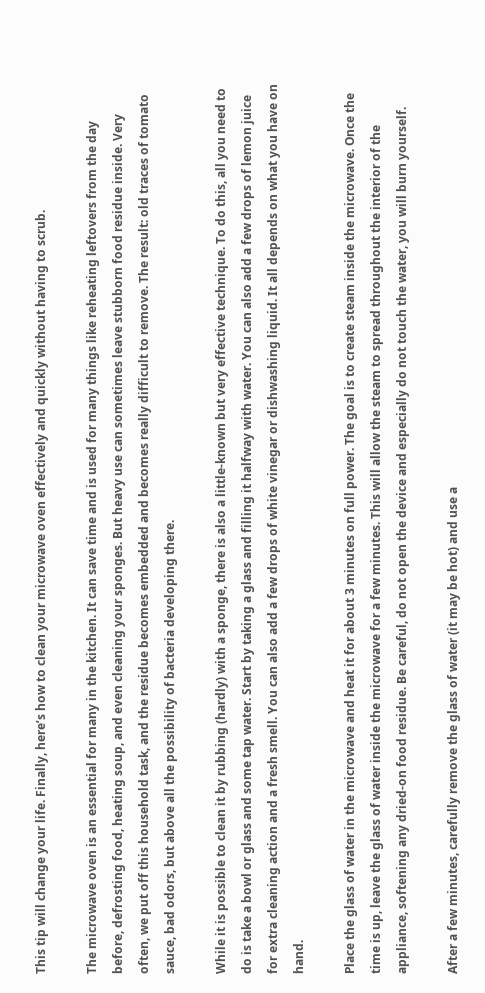This tip will change your life. Finally, here’s how to clean your microwave oven effectively and quickly without having to scrub.

The microwave oven is an essential for many in the kitchen. It can save time and is used for many things like reheating leftovers from the day before, defrosting food, heating soup, and even cleaning your sponges. But heavy use can sometimes leave stubborn food residue inside. Very often, we put off this household task, and the residue becomes embedded and becomes really difficult to remove. The result: old traces of tomato sauce, bad odors, but above all the possibility of bacteria developing there.

While it is possible to clean it by rubbing (hardly) with a sponge, there is also a little-known but very effective technique. To do this, all you need to do is take a bowl or glass and some tap water. Start by taking a glass and filling it halfway with water. You can also add a few drops of lemon juice for extra cleaning action and a fresh smell. You can also add a few drops of white vinegar or dishwashing liquid. It all depends on what you have on hand.

Place the glass of water in the microwave and heat it for about 3 minutes on full power. The goal is to create steam inside the microwave. Once the time is up, leave the glass of water inside the microwave for a few minutes. This will allow the steam to spread throughout the interior of the appliance, softening any dried-on food residue. Be careful, do not open the device and especially do not touch the water, you will burn yourself.

After a few minutes, carefully remove the glass of water (it may be hot) and use a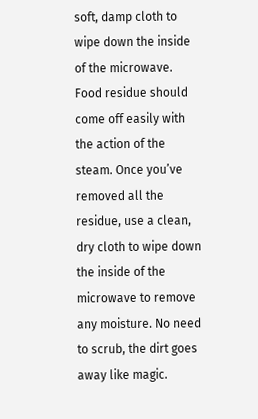soft, damp cloth to wipe down the inside of the microwave. Food residue should come off easily with the action of the steam. Once you’ve removed all the residue, use a clean, dry cloth to wipe down the inside of the microwave to remove any moisture. No need to scrub, the dirt goes away like magic.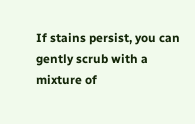If stains persist, you can gently scrub with a mixture of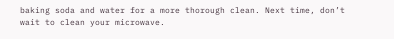baking soda and water for a more thorough clean. Next time, don’t wait to clean your microwave.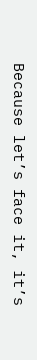Because let’s face it, it’s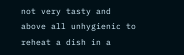not very tasty and above all unhygienic to reheat a dish in a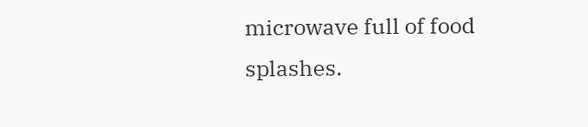microwave full of food splashes.